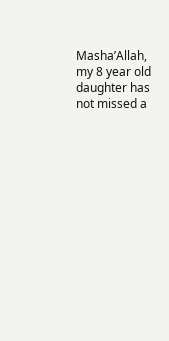Masha’Allah, my 8 year old daughter has not missed a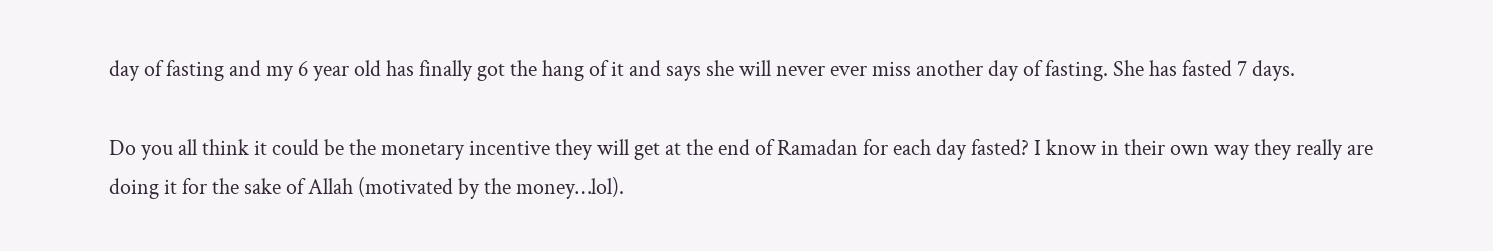day of fasting and my 6 year old has finally got the hang of it and says she will never ever miss another day of fasting. She has fasted 7 days.

Do you all think it could be the monetary incentive they will get at the end of Ramadan for each day fasted? I know in their own way they really are doing it for the sake of Allah (motivated by the money…lol).